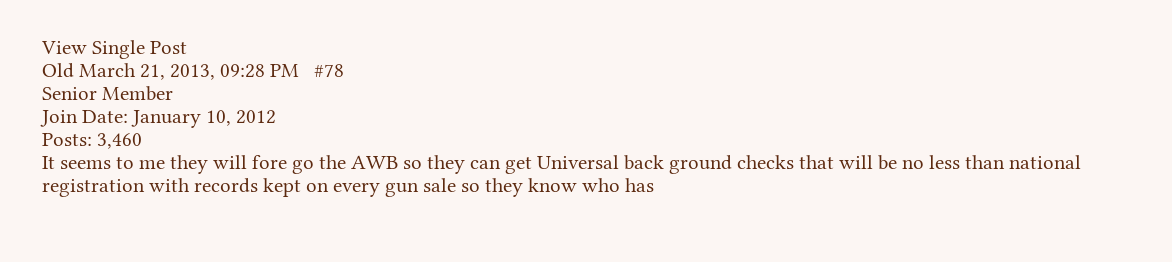View Single Post
Old March 21, 2013, 09:28 PM   #78
Senior Member
Join Date: January 10, 2012
Posts: 3,460
It seems to me they will fore go the AWB so they can get Universal back ground checks that will be no less than national registration with records kept on every gun sale so they know who has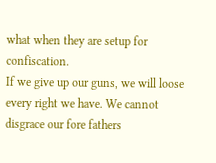what when they are setup for confiscation.
If we give up our guns, we will loose every right we have. We cannot disgrace our fore fathers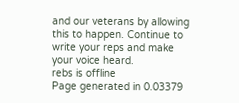and our veterans by allowing this to happen. Continue to write your reps and make your voice heard.
rebs is offline
Page generated in 0.03379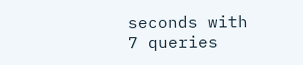seconds with 7 queries